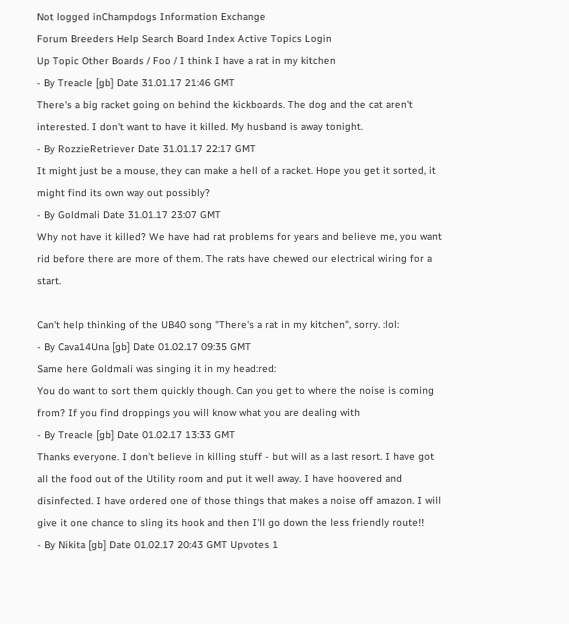Not logged inChampdogs Information Exchange
Forum Breeders Help Search Board Index Active Topics Login
Up Topic Other Boards / Foo / I think I have a rat in my kitchen
- By Treacle [gb] Date 31.01.17 21:46 GMT
There's a big racket going on behind the kickboards. The dog and the cat aren't interested. I don't want to have it killed. My husband is away tonight.
- By RozzieRetriever Date 31.01.17 22:17 GMT
It might just be a mouse, they can make a hell of a racket. Hope you get it sorted, it might find its own way out possibly?
- By Goldmali Date 31.01.17 23:07 GMT
Why not have it killed? We have had rat problems for years and believe me, you want rid before there are more of them. The rats have chewed our electrical wiring for a start.

Can't help thinking of the UB40 song "There's a rat in my kitchen", sorry. :lol:
- By Cava14Una [gb] Date 01.02.17 09:35 GMT
Same here Goldmali was singing it in my head:red:
You do want to sort them quickly though. Can you get to where the noise is coming from? If you find droppings you will know what you are dealing with
- By Treacle [gb] Date 01.02.17 13:33 GMT
Thanks everyone. I don't believe in killing stuff - but will as a last resort. I have got all the food out of the Utility room and put it well away. I have hoovered and disinfected. I have ordered one of those things that makes a noise off amazon. I will give it one chance to sling its hook and then I'll go down the less friendly route!!
- By Nikita [gb] Date 01.02.17 20:43 GMT Upvotes 1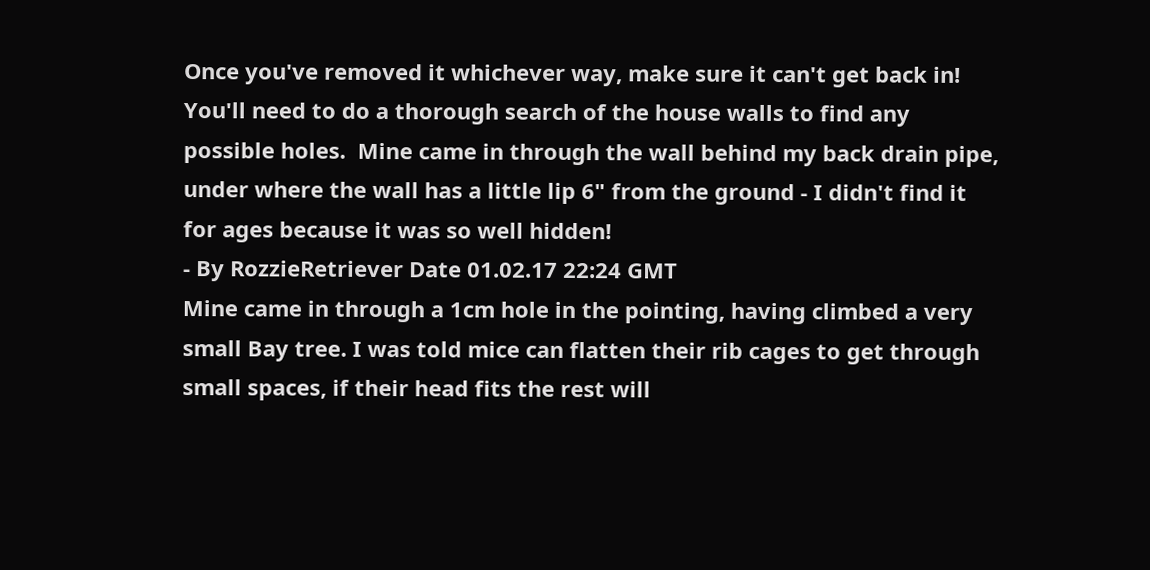Once you've removed it whichever way, make sure it can't get back in!  You'll need to do a thorough search of the house walls to find any possible holes.  Mine came in through the wall behind my back drain pipe, under where the wall has a little lip 6" from the ground - I didn't find it for ages because it was so well hidden!
- By RozzieRetriever Date 01.02.17 22:24 GMT
Mine came in through a 1cm hole in the pointing, having climbed a very small Bay tree. I was told mice can flatten their rib cages to get through small spaces, if their head fits the rest will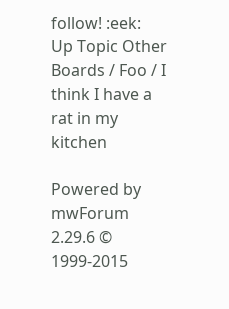follow! :eek:
Up Topic Other Boards / Foo / I think I have a rat in my kitchen

Powered by mwForum 2.29.6 © 1999-2015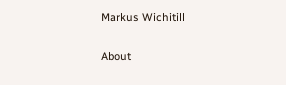Markus Wichitill

About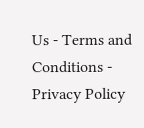Us - Terms and Conditions - Privacy Policy